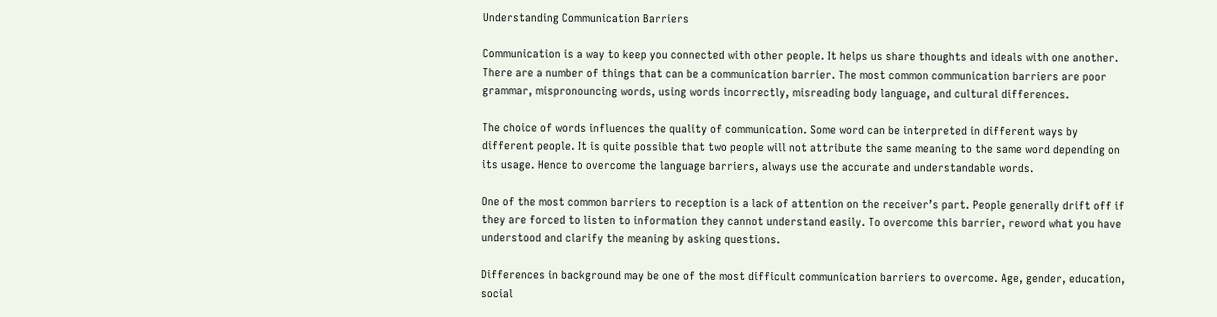Understanding Communication Barriers

Communication is a way to keep you connected with other people. It helps us share thoughts and ideals with one another. There are a number of things that can be a communication barrier. The most common communication barriers are poor grammar, mispronouncing words, using words incorrectly, misreading body language, and cultural differences.

The choice of words influences the quality of communication. Some word can be interpreted in different ways by different people. It is quite possible that two people will not attribute the same meaning to the same word depending on its usage. Hence to overcome the language barriers, always use the accurate and understandable words.

One of the most common barriers to reception is a lack of attention on the receiver’s part. People generally drift off if they are forced to listen to information they cannot understand easily. To overcome this barrier, reword what you have understood and clarify the meaning by asking questions.

Differences in background may be one of the most difficult communication barriers to overcome. Age, gender, education, social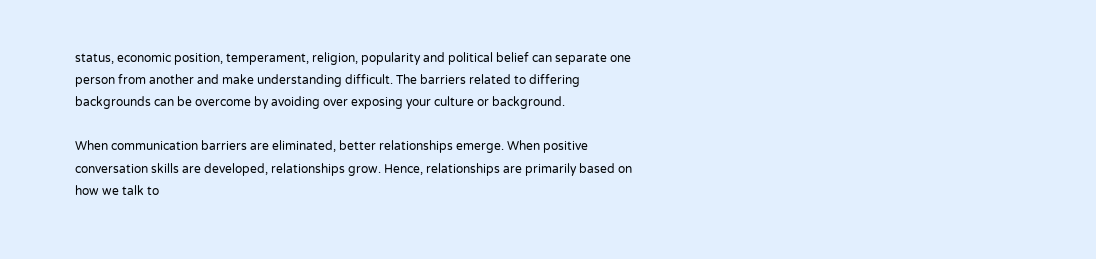status, economic position, temperament, religion, popularity and political belief can separate one person from another and make understanding difficult. The barriers related to differing backgrounds can be overcome by avoiding over exposing your culture or background.

When communication barriers are eliminated, better relationships emerge. When positive conversation skills are developed, relationships grow. Hence, relationships are primarily based on how we talk to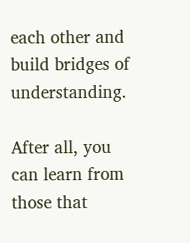each other and build bridges of understanding.

After all, you can learn from those that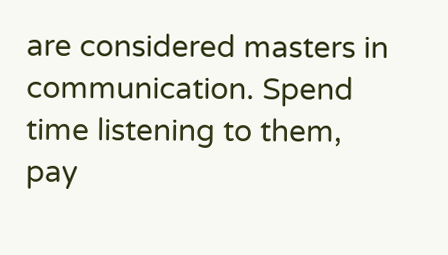are considered masters in communication. Spend time listening to them, pay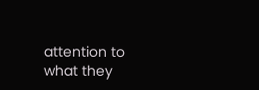attention to what they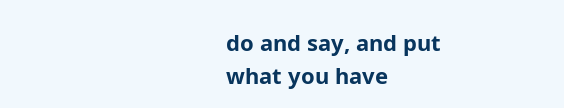do and say, and put what you have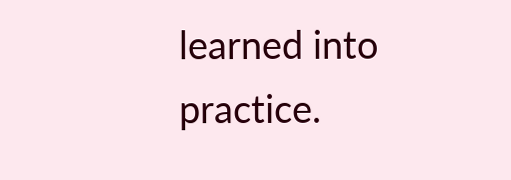learned into practice.